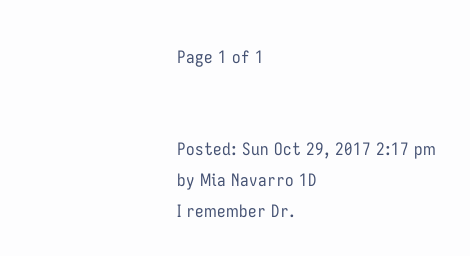Page 1 of 1


Posted: Sun Oct 29, 2017 2:17 pm
by Mia Navarro 1D
I remember Dr.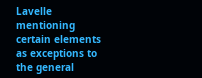Lavelle mentioning certain elements as exceptions to the general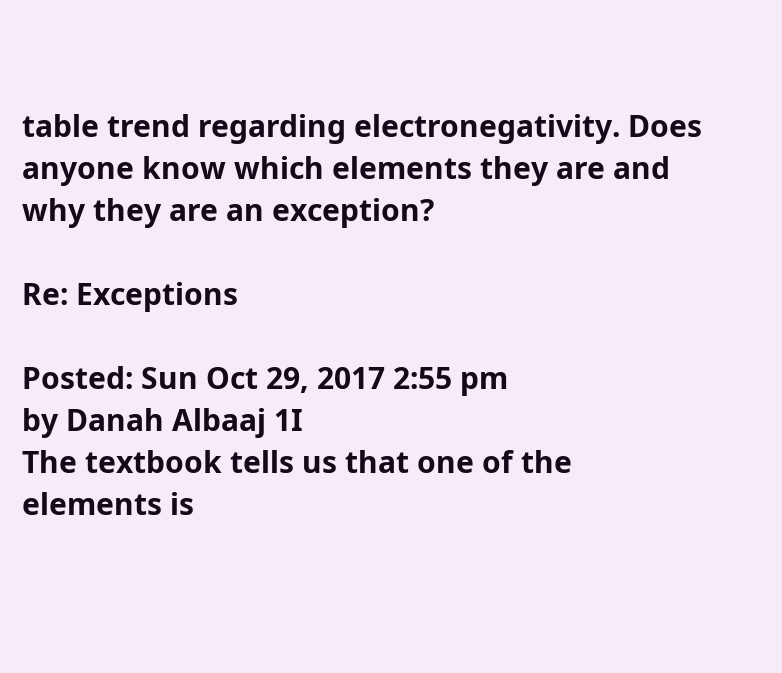table trend regarding electronegativity. Does anyone know which elements they are and why they are an exception?

Re: Exceptions

Posted: Sun Oct 29, 2017 2:55 pm
by Danah Albaaj 1I
The textbook tells us that one of the elements is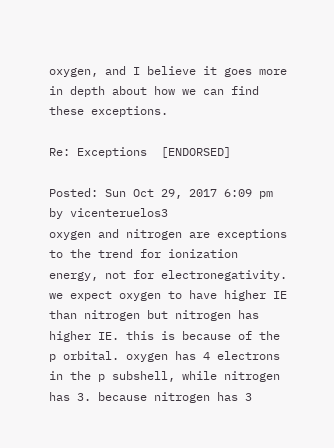oxygen, and I believe it goes more in depth about how we can find these exceptions.

Re: Exceptions  [ENDORSED]

Posted: Sun Oct 29, 2017 6:09 pm
by vicenteruelos3
oxygen and nitrogen are exceptions to the trend for ionization energy, not for electronegativity. we expect oxygen to have higher IE than nitrogen but nitrogen has higher IE. this is because of the p orbital. oxygen has 4 electrons in the p subshell, while nitrogen has 3. because nitrogen has 3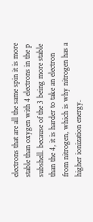electrons that are all the same spin it is more stable than oxygen with 4 electrons in the p subshell. because of the 3 being more stable than the 4, it is harder to take an electron from nitrogen, which is why nitrogen has a higher ionization energy.